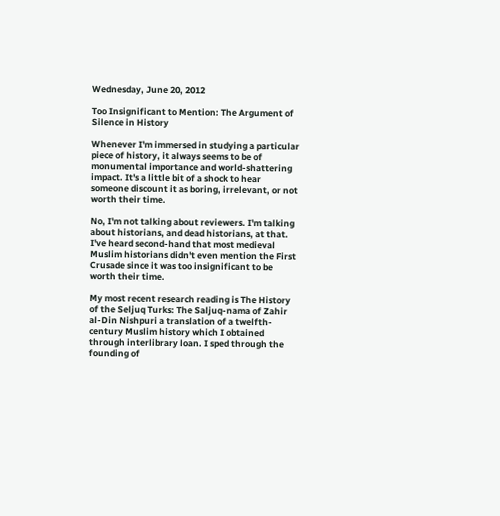Wednesday, June 20, 2012

Too Insignificant to Mention: The Argument of Silence in History

Whenever I'm immersed in studying a particular piece of history, it always seems to be of monumental importance and world-shattering impact. It's a little bit of a shock to hear someone discount it as boring, irrelevant, or not worth their time.

No, I'm not talking about reviewers. I'm talking about historians, and dead historians, at that. I've heard second-hand that most medieval Muslim historians didn't even mention the First Crusade since it was too insignificant to be worth their time.

My most recent research reading is The History of the Seljuq Turks: The Saljuq-nama of Zahir al-Din Nishpuri a translation of a twelfth-century Muslim history which I obtained through interlibrary loan. I sped through the founding of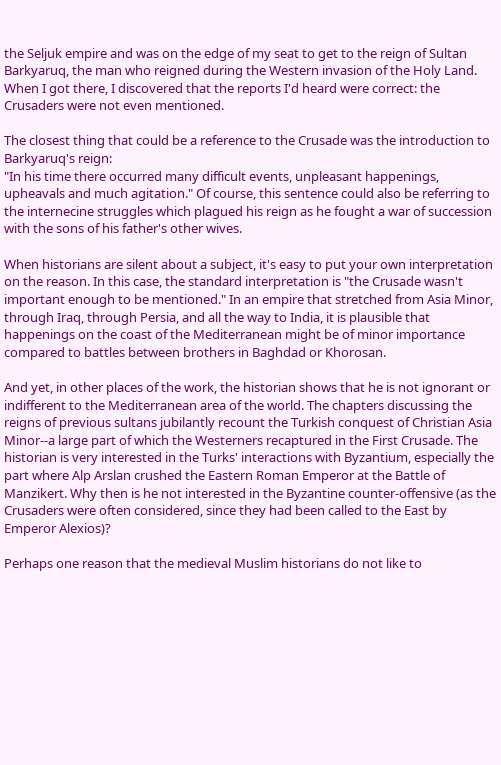the Seljuk empire and was on the edge of my seat to get to the reign of Sultan Barkyaruq, the man who reigned during the Western invasion of the Holy Land. When I got there, I discovered that the reports I'd heard were correct: the Crusaders were not even mentioned.

The closest thing that could be a reference to the Crusade was the introduction to Barkyaruq's reign:
"In his time there occurred many difficult events, unpleasant happenings, upheavals and much agitation." Of course, this sentence could also be referring to the internecine struggles which plagued his reign as he fought a war of succession with the sons of his father's other wives.

When historians are silent about a subject, it's easy to put your own interpretation on the reason. In this case, the standard interpretation is "the Crusade wasn't important enough to be mentioned." In an empire that stretched from Asia Minor, through Iraq, through Persia, and all the way to India, it is plausible that happenings on the coast of the Mediterranean might be of minor importance compared to battles between brothers in Baghdad or Khorosan.

And yet, in other places of the work, the historian shows that he is not ignorant or indifferent to the Mediterranean area of the world. The chapters discussing the reigns of previous sultans jubilantly recount the Turkish conquest of Christian Asia Minor--a large part of which the Westerners recaptured in the First Crusade. The historian is very interested in the Turks' interactions with Byzantium, especially the part where Alp Arslan crushed the Eastern Roman Emperor at the Battle of Manzikert. Why then is he not interested in the Byzantine counter-offensive (as the Crusaders were often considered, since they had been called to the East by Emperor Alexios)?

Perhaps one reason that the medieval Muslim historians do not like to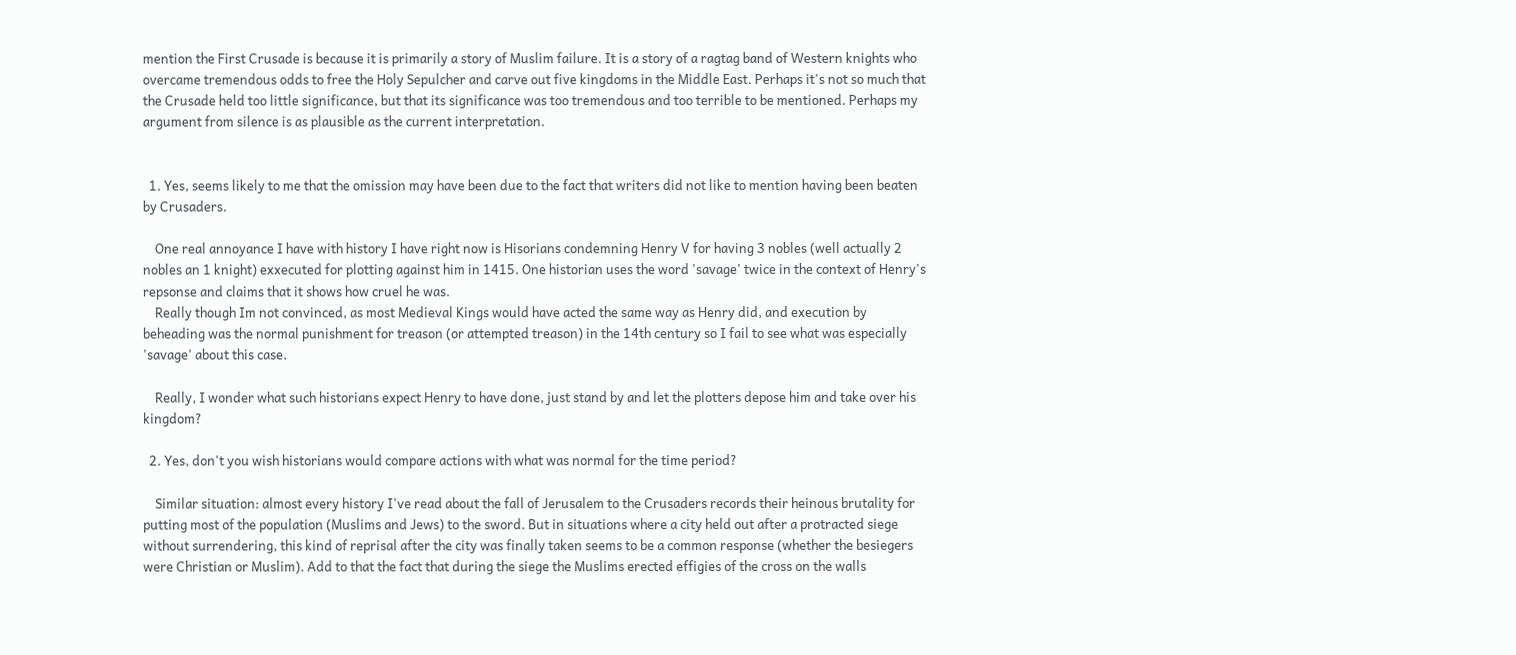mention the First Crusade is because it is primarily a story of Muslim failure. It is a story of a ragtag band of Western knights who overcame tremendous odds to free the Holy Sepulcher and carve out five kingdoms in the Middle East. Perhaps it's not so much that the Crusade held too little significance, but that its significance was too tremendous and too terrible to be mentioned. Perhaps my argument from silence is as plausible as the current interpretation.


  1. Yes, seems likely to me that the omission may have been due to the fact that writers did not like to mention having been beaten by Crusaders.

    One real annoyance I have with history I have right now is Hisorians condemning Henry V for having 3 nobles (well actually 2 nobles an 1 knight) exxecuted for plotting against him in 1415. One historian uses the word 'savage' twice in the context of Henry's repsonse and claims that it shows how cruel he was.
    Really though Im not convinced, as most Medieval Kings would have acted the same way as Henry did, and execution by beheading was the normal punishment for treason (or attempted treason) in the 14th century so I fail to see what was especially 'savage' about this case.

    Really, I wonder what such historians expect Henry to have done, just stand by and let the plotters depose him and take over his kingdom?

  2. Yes, don't you wish historians would compare actions with what was normal for the time period?

    Similar situation: almost every history I've read about the fall of Jerusalem to the Crusaders records their heinous brutality for putting most of the population (Muslims and Jews) to the sword. But in situations where a city held out after a protracted siege without surrendering, this kind of reprisal after the city was finally taken seems to be a common response (whether the besiegers were Christian or Muslim). Add to that the fact that during the siege the Muslims erected effigies of the cross on the walls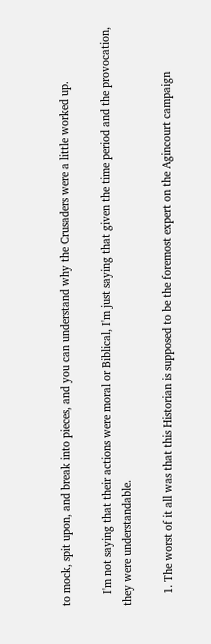to mock, spit upon, and break into pieces, and you can understand why the Crusaders were a little worked up.

    I'm not saying that their actions were moral or Biblical, I'm just saying that given the time period and the provocation, they were understandable.

    1. The worst of it all was that this Historian is supposed to be the foremost expert on the Agincourt campaign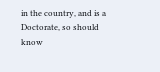in the country, and is a Doctorate, so should know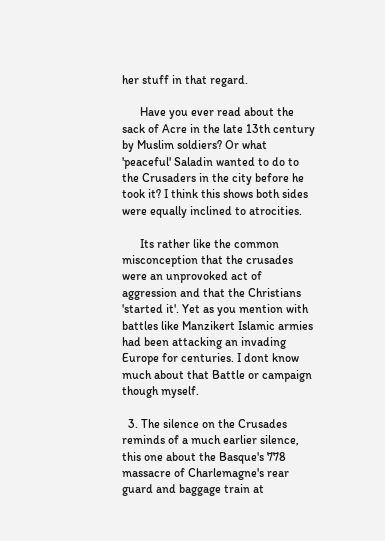her stuff in that regard.

      Have you ever read about the sack of Acre in the late 13th century by Muslim soldiers? Or what 'peaceful' Saladin wanted to do to the Crusaders in the city before he took it? I think this shows both sides were equally inclined to atrocities.

      Its rather like the common misconception that the crusades were an unprovoked act of aggression and that the Christians 'started it'. Yet as you mention with battles like Manzikert Islamic armies had been attacking an invading Europe for centuries. I dont know much about that Battle or campaign though myself.

  3. The silence on the Crusades reminds of a much earlier silence, this one about the Basque's 778 massacre of Charlemagne's rear guard and baggage train at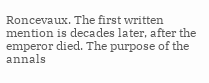Roncevaux. The first written mention is decades later, after the emperor died. The purpose of the annals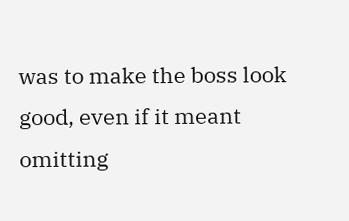was to make the boss look good, even if it meant omitting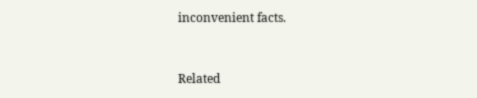inconvenient facts.


Related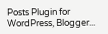Posts Plugin for WordPress, Blogger...